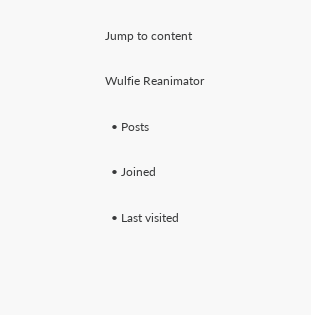Jump to content

Wulfie Reanimator

  • Posts

  • Joined

  • Last visited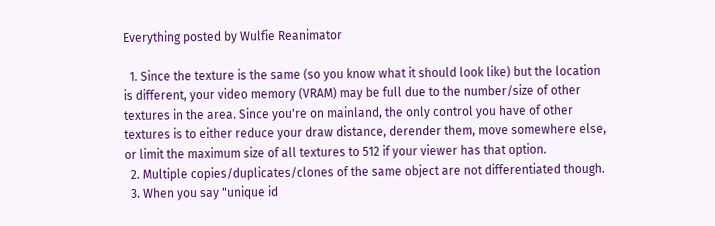Everything posted by Wulfie Reanimator

  1. Since the texture is the same (so you know what it should look like) but the location is different, your video memory (VRAM) may be full due to the number/size of other textures in the area. Since you're on mainland, the only control you have of other textures is to either reduce your draw distance, derender them, move somewhere else, or limit the maximum size of all textures to 512 if your viewer has that option.
  2. Multiple copies/duplicates/clones of the same object are not differentiated though.
  3. When you say "unique id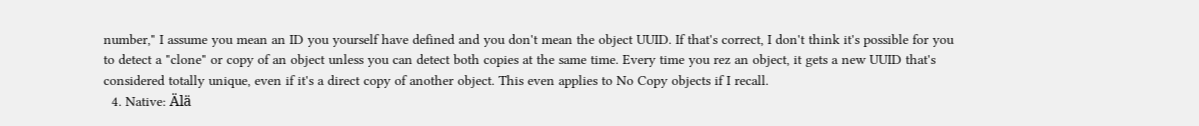number," I assume you mean an ID you yourself have defined and you don't mean the object UUID. If that's correct, I don't think it's possible for you to detect a "clone" or copy of an object unless you can detect both copies at the same time. Every time you rez an object, it gets a new UUID that's considered totally unique, even if it's a direct copy of another object. This even applies to No Copy objects if I recall.
  4. Native: Älä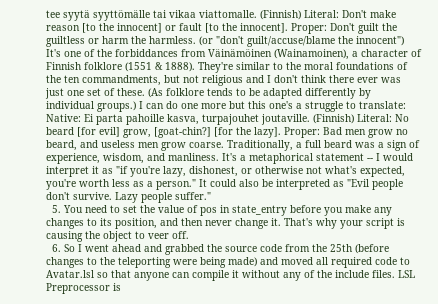tee syytä syyttömälle tai vikaa viattomalle. (Finnish) Literal: Don't make reason [to the innocent] or fault [to the innocent]. Proper: Don't guilt the guiltless or harm the harmless. (or "don't guilt/accuse/blame the innocent") It's one of the forbiddances from Väinämöinen (Wainamoinen), a character of Finnish folklore (1551 & 1888). They're similar to the moral foundations of the ten commandments, but not religious and I don't think there ever was just one set of these. (As folklore tends to be adapted differently by individual groups.) I can do one more but this one's a struggle to translate: Native: Ei parta pahoille kasva, turpajouhet joutaville. (Finnish) Literal: No beard [for evil] grow, [goat-chin?] [for the lazy]. Proper: Bad men grow no beard, and useless men grow coarse. Traditionally, a full beard was a sign of experience, wisdom, and manliness. It's a metaphorical statement -- I would interpret it as "if you're lazy, dishonest, or otherwise not what's expected, you're worth less as a person." It could also be interpreted as "Evil people don't survive. Lazy people suffer."
  5. You need to set the value of pos in state_entry before you make any changes to its position, and then never change it. That's why your script is causing the object to veer off.
  6. So I went ahead and grabbed the source code from the 25th (before changes to the teleporting were being made) and moved all required code to Avatar.lsl so that anyone can compile it without any of the include files. LSL Preprocessor is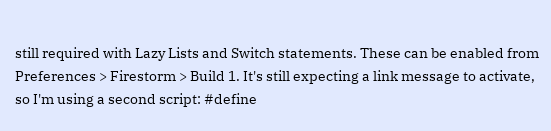still required with Lazy Lists and Switch statements. These can be enabled from Preferences > Firestorm > Build 1. It's still expecting a link message to activate, so I'm using a second script: #define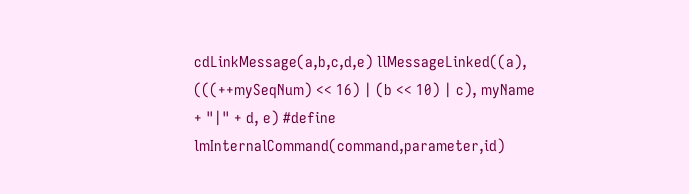cdLinkMessage(a,b,c,d,e) llMessageLinked((a), (((++mySeqNum) << 16) | (b << 10) | c), myName + "|" + d, e) #define lmInternalCommand(command,parameter,id)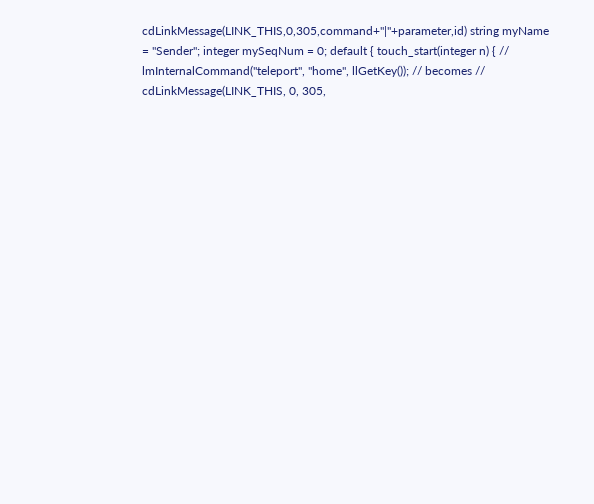cdLinkMessage(LINK_THIS,0,305,command+"|"+parameter,id) string myName = "Sender"; integer mySeqNum = 0; default { touch_start(integer n) { // lmInternalCommand("teleport", "home", llGetKey()); // becomes // cdLinkMessage(LINK_THIS, 0, 305,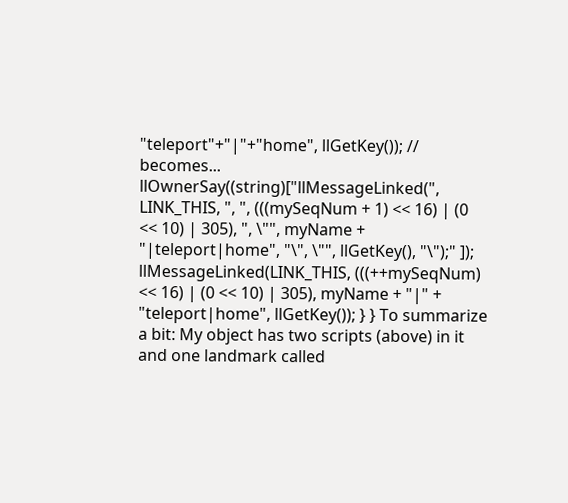"teleport"+"|"+"home", llGetKey()); // becomes... llOwnerSay((string)["llMessageLinked(", LINK_THIS, ", ", (((mySeqNum + 1) << 16) | (0 << 10) | 305), ", \"", myName + "|teleport|home", "\", \"", llGetKey(), "\");" ]); llMessageLinked(LINK_THIS, (((++mySeqNum) << 16) | (0 << 10) | 305), myName + "|" + "teleport|home", llGetKey()); } } To summarize a bit: My object has two scripts (above) in it and one landmark called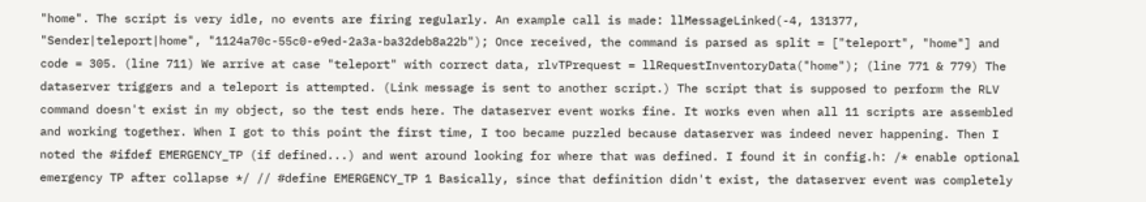"home". The script is very idle, no events are firing regularly. An example call is made: llMessageLinked(-4, 131377, "Sender|teleport|home", "1124a70c-55c0-e9ed-2a3a-ba32deb8a22b"); Once received, the command is parsed as split = ["teleport", "home"] and code = 305. (line 711) We arrive at case "teleport" with correct data, rlvTPrequest = llRequestInventoryData("home"); (line 771 & 779) The dataserver triggers and a teleport is attempted. (Link message is sent to another script.) The script that is supposed to perform the RLV command doesn't exist in my object, so the test ends here. The dataserver event works fine. It works even when all 11 scripts are assembled and working together. When I got to this point the first time, I too became puzzled because dataserver was indeed never happening. Then I noted the #ifdef EMERGENCY_TP (if defined...) and went around looking for where that was defined. I found it in config.h: /* enable optional emergency TP after collapse */ // #define EMERGENCY_TP 1 Basically, since that definition didn't exist, the dataserver event was completely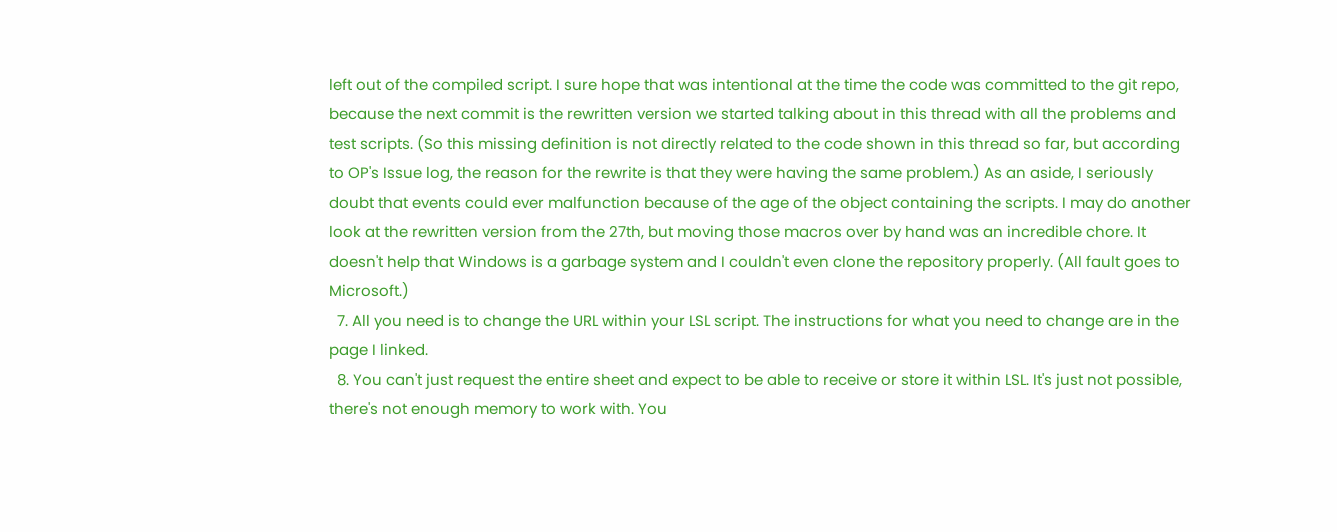left out of the compiled script. I sure hope that was intentional at the time the code was committed to the git repo, because the next commit is the rewritten version we started talking about in this thread with all the problems and test scripts. (So this missing definition is not directly related to the code shown in this thread so far, but according to OP's Issue log, the reason for the rewrite is that they were having the same problem.) As an aside, I seriously doubt that events could ever malfunction because of the age of the object containing the scripts. I may do another look at the rewritten version from the 27th, but moving those macros over by hand was an incredible chore. It doesn't help that Windows is a garbage system and I couldn't even clone the repository properly. (All fault goes to Microsoft.)
  7. All you need is to change the URL within your LSL script. The instructions for what you need to change are in the page I linked.
  8. You can't just request the entire sheet and expect to be able to receive or store it within LSL. It's just not possible, there's not enough memory to work with. You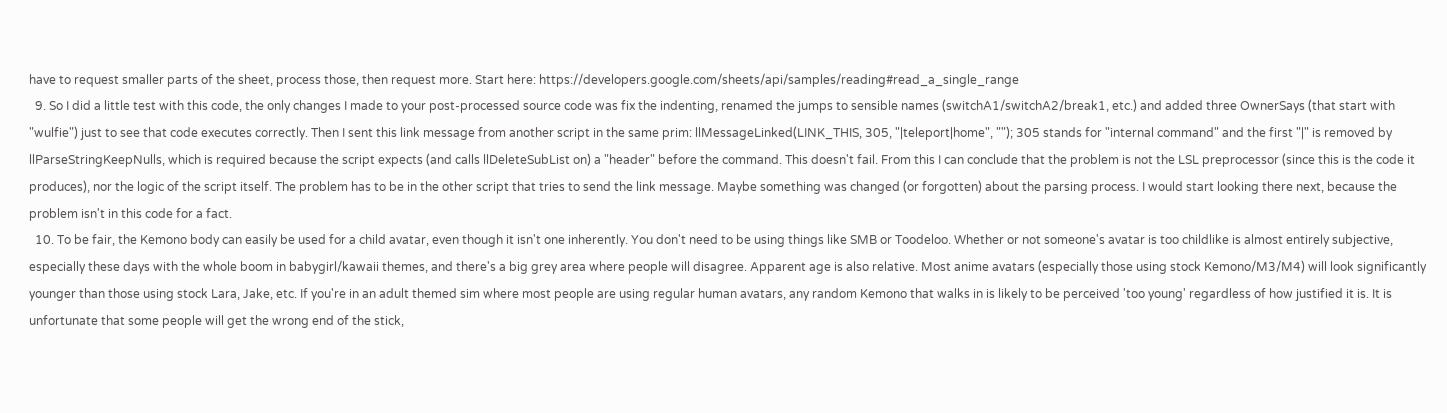have to request smaller parts of the sheet, process those, then request more. Start here: https://developers.google.com/sheets/api/samples/reading#read_a_single_range
  9. So I did a little test with this code, the only changes I made to your post-processed source code was fix the indenting, renamed the jumps to sensible names (switchA1/switchA2/break1, etc.) and added three OwnerSays (that start with "wulfie") just to see that code executes correctly. Then I sent this link message from another script in the same prim: llMessageLinked(LINK_THIS, 305, "|teleport|home", ""); 305 stands for "internal command" and the first "|" is removed by llParseStringKeepNulls, which is required because the script expects (and calls llDeleteSubList on) a "header" before the command. This doesn't fail. From this I can conclude that the problem is not the LSL preprocessor (since this is the code it produces), nor the logic of the script itself. The problem has to be in the other script that tries to send the link message. Maybe something was changed (or forgotten) about the parsing process. I would start looking there next, because the problem isn't in this code for a fact.
  10. To be fair, the Kemono body can easily be used for a child avatar, even though it isn't one inherently. You don't need to be using things like SMB or Toodeloo. Whether or not someone's avatar is too childlike is almost entirely subjective, especially these days with the whole boom in babygirl/kawaii themes, and there's a big grey area where people will disagree. Apparent age is also relative. Most anime avatars (especially those using stock Kemono/M3/M4) will look significantly younger than those using stock Lara, Jake, etc. If you're in an adult themed sim where most people are using regular human avatars, any random Kemono that walks in is likely to be perceived 'too young' regardless of how justified it is. It is unfortunate that some people will get the wrong end of the stick,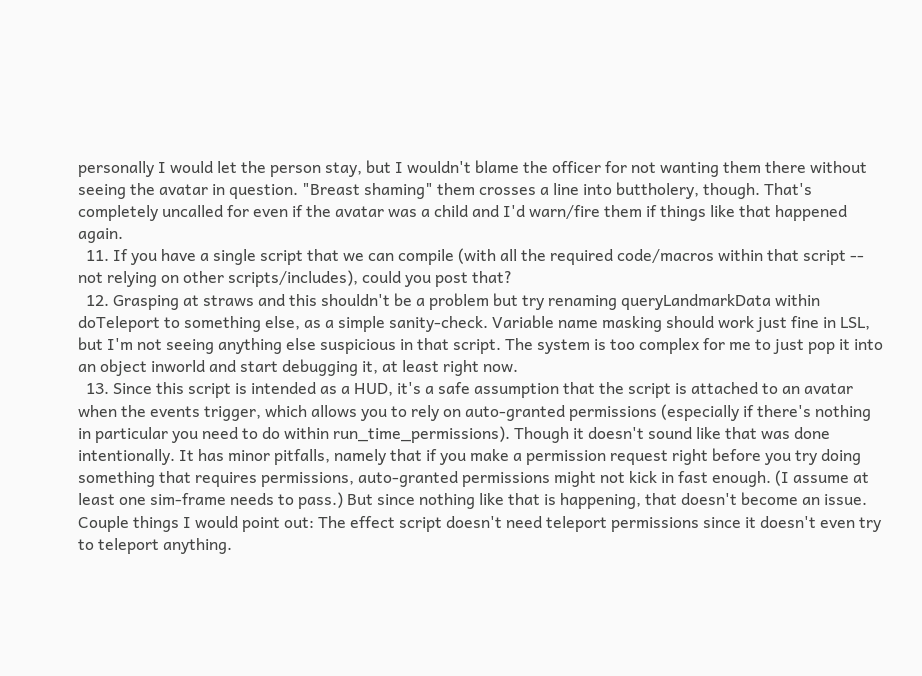personally I would let the person stay, but I wouldn't blame the officer for not wanting them there without seeing the avatar in question. "Breast shaming" them crosses a line into buttholery, though. That's completely uncalled for even if the avatar was a child and I'd warn/fire them if things like that happened again.
  11. If you have a single script that we can compile (with all the required code/macros within that script -- not relying on other scripts/includes), could you post that?
  12. Grasping at straws and this shouldn't be a problem but try renaming queryLandmarkData within doTeleport to something else, as a simple sanity-check. Variable name masking should work just fine in LSL, but I'm not seeing anything else suspicious in that script. The system is too complex for me to just pop it into an object inworld and start debugging it, at least right now.
  13. Since this script is intended as a HUD, it's a safe assumption that the script is attached to an avatar when the events trigger, which allows you to rely on auto-granted permissions (especially if there's nothing in particular you need to do within run_time_permissions). Though it doesn't sound like that was done intentionally. It has minor pitfalls, namely that if you make a permission request right before you try doing something that requires permissions, auto-granted permissions might not kick in fast enough. (I assume at least one sim-frame needs to pass.) But since nothing like that is happening, that doesn't become an issue. Couple things I would point out: The effect script doesn't need teleport permissions since it doesn't even try to teleport anything.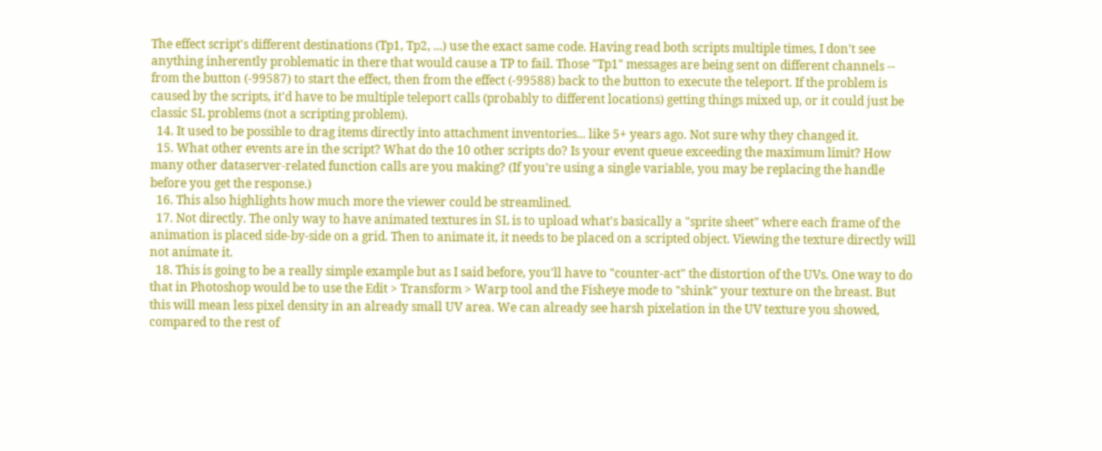The effect script's different destinations (Tp1, Tp2, ...) use the exact same code. Having read both scripts multiple times, I don't see anything inherently problematic in there that would cause a TP to fail. Those "Tp1" messages are being sent on different channels -- from the button (-99587) to start the effect, then from the effect (-99588) back to the button to execute the teleport. If the problem is caused by the scripts, it'd have to be multiple teleport calls (probably to different locations) getting things mixed up, or it could just be classic SL problems (not a scripting problem).
  14. It used to be possible to drag items directly into attachment inventories... like 5+ years ago. Not sure why they changed it.
  15. What other events are in the script? What do the 10 other scripts do? Is your event queue exceeding the maximum limit? How many other dataserver-related function calls are you making? (If you're using a single variable, you may be replacing the handle before you get the response.)
  16. This also highlights how much more the viewer could be streamlined.
  17. Not directly. The only way to have animated textures in SL is to upload what's basically a "sprite sheet" where each frame of the animation is placed side-by-side on a grid. Then to animate it, it needs to be placed on a scripted object. Viewing the texture directly will not animate it.
  18. This is going to be a really simple example but as I said before, you'll have to "counter-act" the distortion of the UVs. One way to do that in Photoshop would be to use the Edit > Transform > Warp tool and the Fisheye mode to "shink" your texture on the breast. But this will mean less pixel density in an already small UV area. We can already see harsh pixelation in the UV texture you showed, compared to the rest of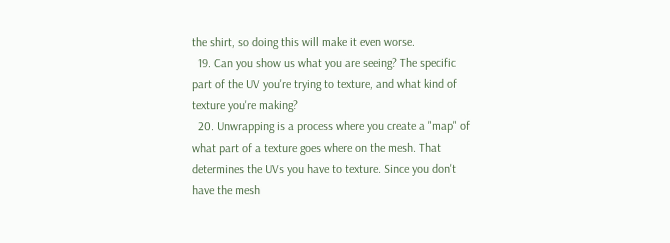the shirt, so doing this will make it even worse.
  19. Can you show us what you are seeing? The specific part of the UV you're trying to texture, and what kind of texture you're making?
  20. Unwrapping is a process where you create a "map" of what part of a texture goes where on the mesh. That determines the UVs you have to texture. Since you don't have the mesh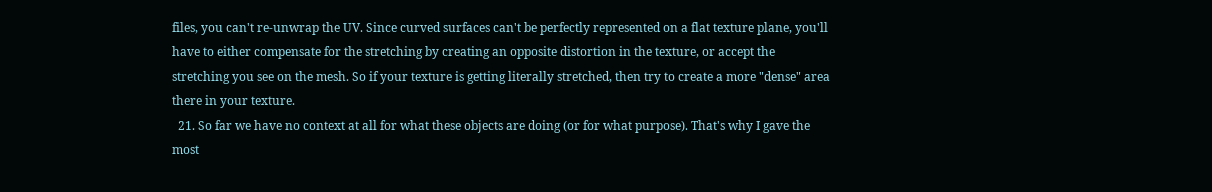files, you can't re-unwrap the UV. Since curved surfaces can't be perfectly represented on a flat texture plane, you'll have to either compensate for the stretching by creating an opposite distortion in the texture, or accept the stretching you see on the mesh. So if your texture is getting literally stretched, then try to create a more "dense" area there in your texture.
  21. So far we have no context at all for what these objects are doing (or for what purpose). That's why I gave the most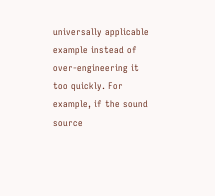universally applicable example instead of over-engineering it too quickly. For example, if the sound source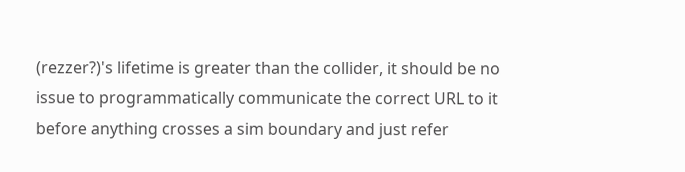(rezzer?)'s lifetime is greater than the collider, it should be no issue to programmatically communicate the correct URL to it before anything crosses a sim boundary and just refer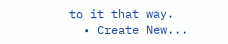to it that way.
  • Create New...